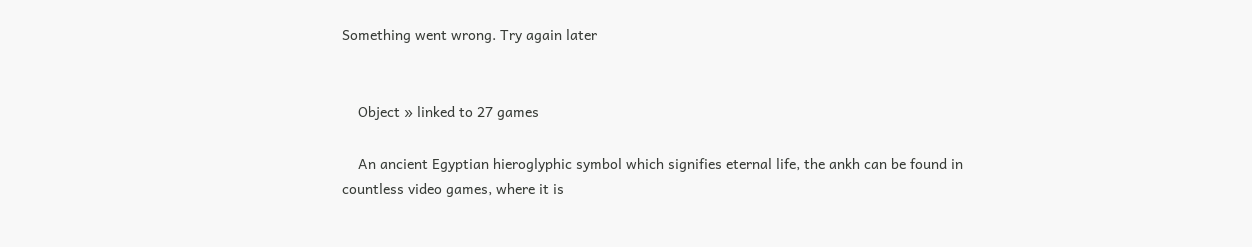Something went wrong. Try again later


    Object » linked to 27 games

    An ancient Egyptian hieroglyphic symbol which signifies eternal life, the ankh can be found in countless video games, where it is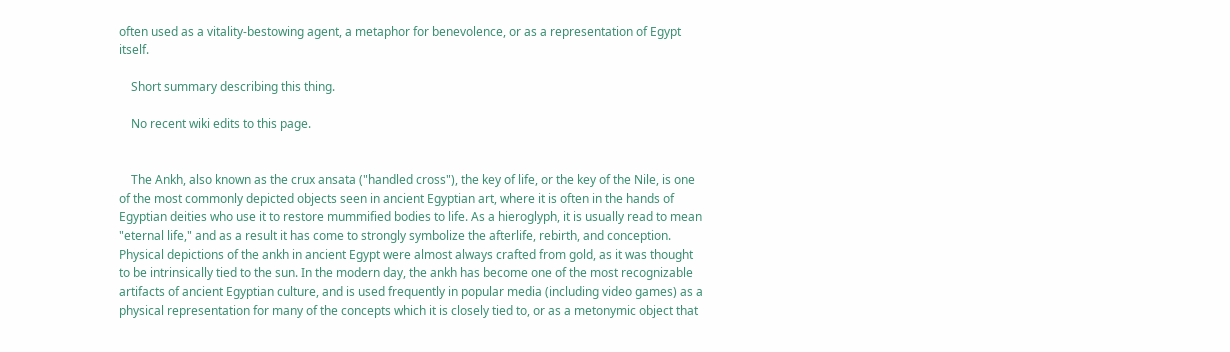often used as a vitality-bestowing agent, a metaphor for benevolence, or as a representation of Egypt itself.

    Short summary describing this thing.

    No recent wiki edits to this page.


    The Ankh, also known as the crux ansata ("handled cross"), the key of life, or the key of the Nile, is one of the most commonly depicted objects seen in ancient Egyptian art, where it is often in the hands of Egyptian deities who use it to restore mummified bodies to life. As a hieroglyph, it is usually read to mean "eternal life," and as a result it has come to strongly symbolize the afterlife, rebirth, and conception. Physical depictions of the ankh in ancient Egypt were almost always crafted from gold, as it was thought to be intrinsically tied to the sun. In the modern day, the ankh has become one of the most recognizable artifacts of ancient Egyptian culture, and is used frequently in popular media (including video games) as a physical representation for many of the concepts which it is closely tied to, or as a metonymic object that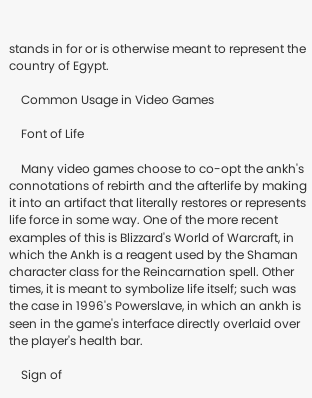stands in for or is otherwise meant to represent the country of Egypt.

    Common Usage in Video Games

    Font of Life

    Many video games choose to co-opt the ankh's connotations of rebirth and the afterlife by making it into an artifact that literally restores or represents life force in some way. One of the more recent examples of this is Blizzard's World of Warcraft, in which the Ankh is a reagent used by the Shaman character class for the Reincarnation spell. Other times, it is meant to symbolize life itself; such was the case in 1996's Powerslave, in which an ankh is seen in the game's interface directly overlaid over the player's health bar.

    Sign of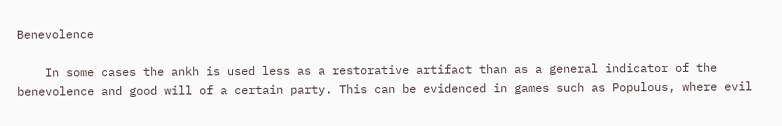Benevolence

    In some cases the ankh is used less as a restorative artifact than as a general indicator of the benevolence and good will of a certain party. This can be evidenced in games such as Populous, where evil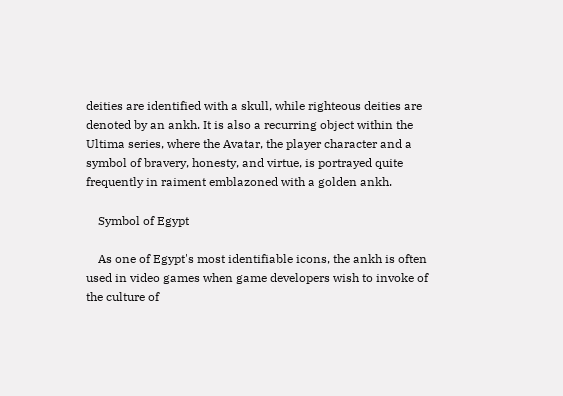deities are identified with a skull, while righteous deities are denoted by an ankh. It is also a recurring object within the Ultima series, where the Avatar, the player character and a symbol of bravery, honesty, and virtue, is portrayed quite frequently in raiment emblazoned with a golden ankh.

    Symbol of Egypt

    As one of Egypt's most identifiable icons, the ankh is often used in video games when game developers wish to invoke of the culture of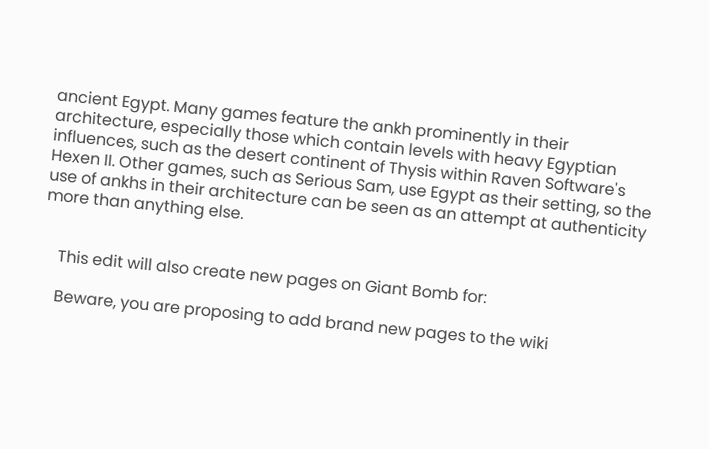ancient Egypt. Many games feature the ankh prominently in their architecture, especially those which contain levels with heavy Egyptian influences, such as the desert continent of Thysis within Raven Software's Hexen II. Other games, such as Serious Sam, use Egypt as their setting, so the use of ankhs in their architecture can be seen as an attempt at authenticity more than anything else.


    This edit will also create new pages on Giant Bomb for:

    Beware, you are proposing to add brand new pages to the wiki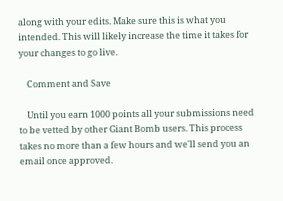along with your edits. Make sure this is what you intended. This will likely increase the time it takes for your changes to go live.

    Comment and Save

    Until you earn 1000 points all your submissions need to be vetted by other Giant Bomb users. This process takes no more than a few hours and we'll send you an email once approved.